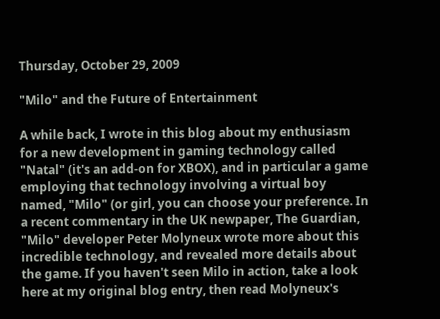Thursday, October 29, 2009

"Milo" and the Future of Entertainment

A while back, I wrote in this blog about my enthusiasm for a new development in gaming technology called "Natal" (it's an add-on for XBOX), and in particular a game employing that technology involving a virtual boy named, "Milo" (or girl, you can choose your preference. In a recent commentary in the UK newpaper, The Guardian, "Milo" developer Peter Molyneux wrote more about this incredible technology, and revealed more details about the game. If you haven't seen Milo in action, take a look here at my original blog entry, then read Molyneux's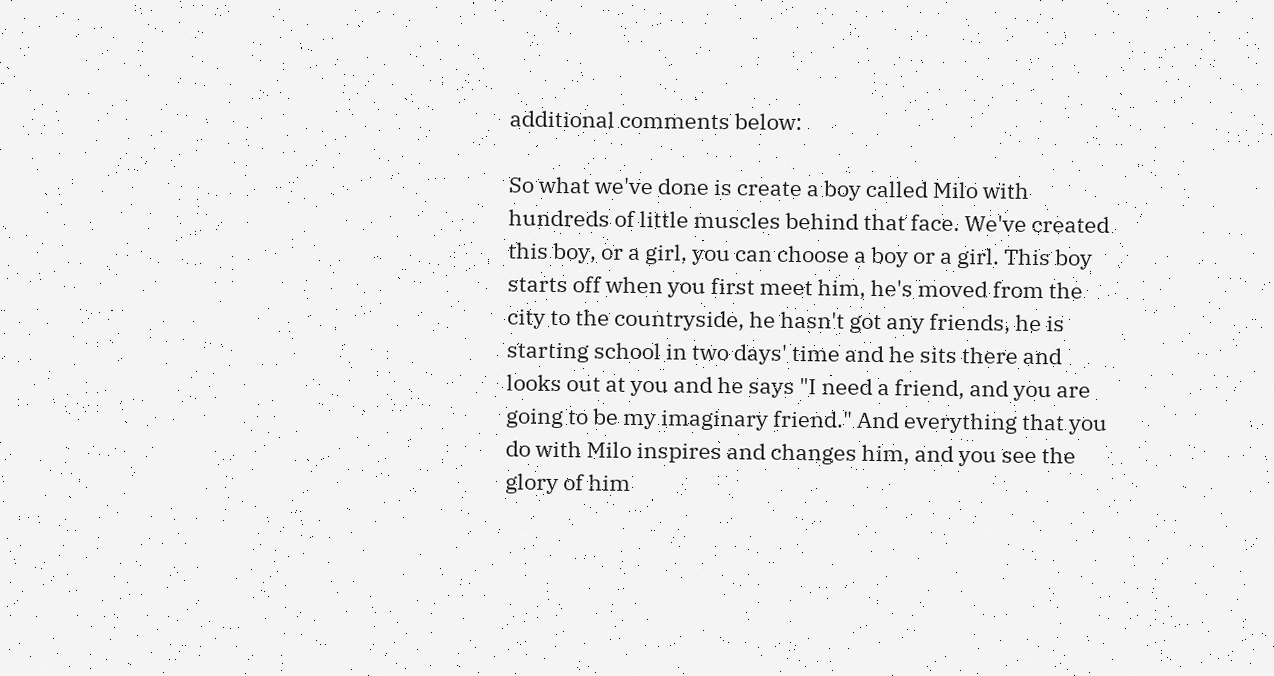additional comments below:

So what we've done is create a boy called Milo with hundreds of little muscles behind that face. We've created this boy, or a girl, you can choose a boy or a girl. This boy starts off when you first meet him, he's moved from the city to the countryside, he hasn't got any friends, he is starting school in two days' time and he sits there and looks out at you and he says "I need a friend, and you are going to be my imaginary friend." And everything that you do with Milo inspires and changes him, and you see the glory of him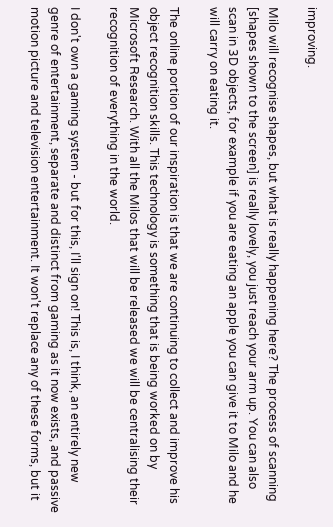improving.

Milo will recognise shapes, but what is really happening here? The process of scanning [shapes shown to the screen] is really lovely, you just reach your arm up. You can also scan in 3D objects, for example if you are eating an apple you can give it to Milo and he will carry on eating it.

The online portion of our inspiration is that we are continuing to collect and improve his object recognition skills. This technology is something that is being worked on by Microsoft Research. With all the Milos that will be released we will be centralising their recognition of everything in the world.

I don't own a gaming system - but for this, I'll sign on! This is, I think, an entirely new genre of entertainment, separate and distinct from gaming as it now exists, and passive motion picture and television entertainment. It won't replace any of these forms, but it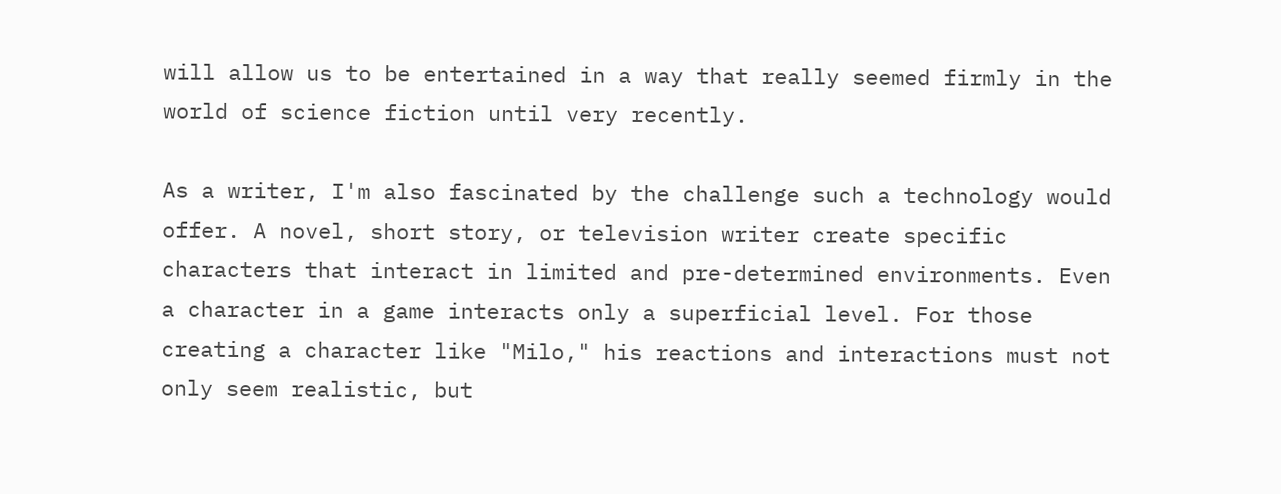will allow us to be entertained in a way that really seemed firmly in the world of science fiction until very recently.

As a writer, I'm also fascinated by the challenge such a technology would offer. A novel, short story, or television writer create specific characters that interact in limited and pre-determined environments. Even a character in a game interacts only a superficial level. For those creating a character like "Milo," his reactions and interactions must not only seem realistic, but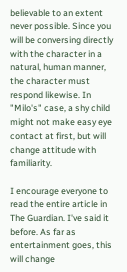believable to an extent never possible. Since you will be conversing directly with the character in a natural, human manner, the character must respond likewise. In "Milo's" case, a shy child might not make easy eye contact at first, but will change attitude with familiarity.

I encourage everyone to read the entire article in The Guardian. I've said it before. As far as entertainment goes, this will change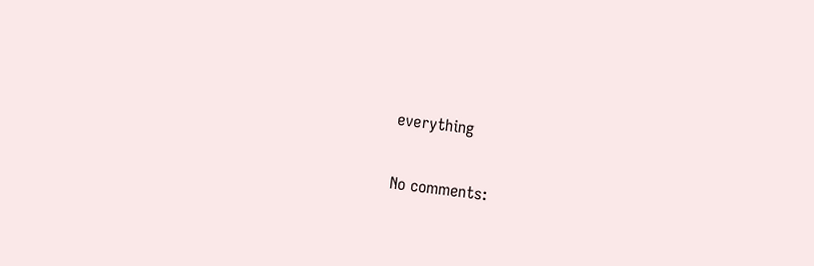everything

No comments: